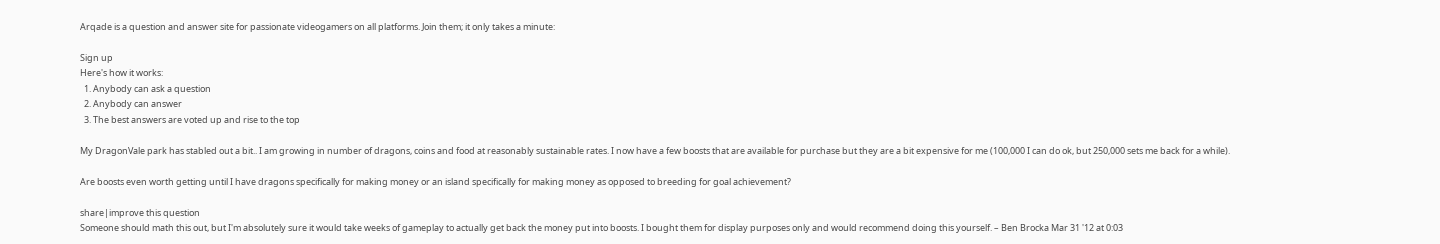Arqade is a question and answer site for passionate videogamers on all platforms. Join them; it only takes a minute:

Sign up
Here's how it works:
  1. Anybody can ask a question
  2. Anybody can answer
  3. The best answers are voted up and rise to the top

My DragonVale park has stabled out a bit.. I am growing in number of dragons, coins and food at reasonably sustainable rates. I now have a few boosts that are available for purchase but they are a bit expensive for me (100,000 I can do ok, but 250,000 sets me back for a while).

Are boosts even worth getting until I have dragons specifically for making money or an island specifically for making money as opposed to breeding for goal achievement?

share|improve this question
Someone should math this out, but I'm absolutely sure it would take weeks of gameplay to actually get back the money put into boosts. I bought them for display purposes only and would recommend doing this yourself. – Ben Brocka Mar 31 '12 at 0:03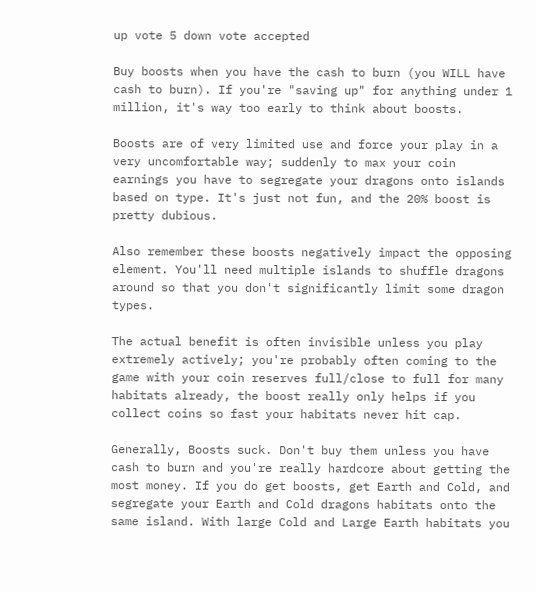up vote 5 down vote accepted

Buy boosts when you have the cash to burn (you WILL have cash to burn). If you're "saving up" for anything under 1 million, it's way too early to think about boosts.

Boosts are of very limited use and force your play in a very uncomfortable way; suddenly to max your coin earnings you have to segregate your dragons onto islands based on type. It's just not fun, and the 20% boost is pretty dubious.

Also remember these boosts negatively impact the opposing element. You'll need multiple islands to shuffle dragons around so that you don't significantly limit some dragon types.

The actual benefit is often invisible unless you play extremely actively; you're probably often coming to the game with your coin reserves full/close to full for many habitats already, the boost really only helps if you collect coins so fast your habitats never hit cap.

Generally, Boosts suck. Don't buy them unless you have cash to burn and you're really hardcore about getting the most money. If you do get boosts, get Earth and Cold, and segregate your Earth and Cold dragons habitats onto the same island. With large Cold and Large Earth habitats you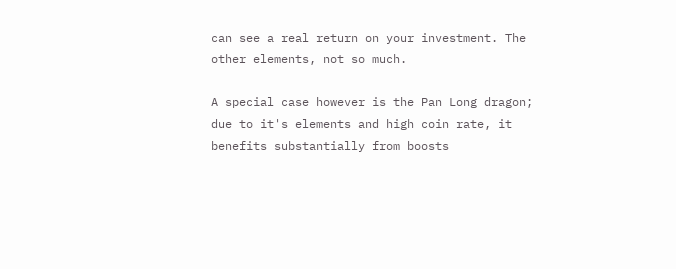can see a real return on your investment. The other elements, not so much.

A special case however is the Pan Long dragon; due to it's elements and high coin rate, it benefits substantially from boosts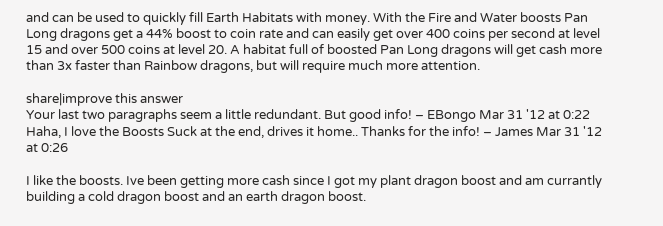and can be used to quickly fill Earth Habitats with money. With the Fire and Water boosts Pan Long dragons get a 44% boost to coin rate and can easily get over 400 coins per second at level 15 and over 500 coins at level 20. A habitat full of boosted Pan Long dragons will get cash more than 3x faster than Rainbow dragons, but will require much more attention.

share|improve this answer
Your last two paragraphs seem a little redundant. But good info! – EBongo Mar 31 '12 at 0:22
Haha, I love the Boosts Suck at the end, drives it home.. Thanks for the info! – James Mar 31 '12 at 0:26

I like the boosts. Ive been getting more cash since I got my plant dragon boost and am currantly building a cold dragon boost and an earth dragon boost.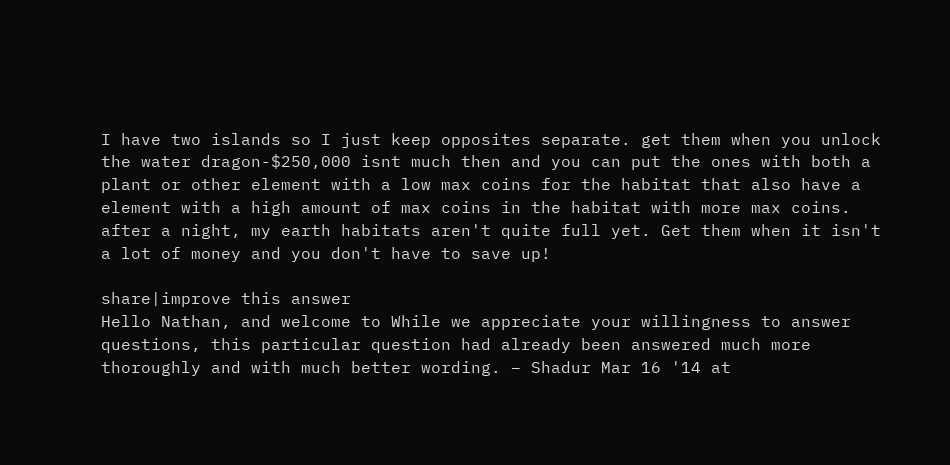I have two islands so I just keep opposites separate. get them when you unlock the water dragon-$250,000 isnt much then and you can put the ones with both a plant or other element with a low max coins for the habitat that also have a element with a high amount of max coins in the habitat with more max coins. after a night, my earth habitats aren't quite full yet. Get them when it isn't a lot of money and you don't have to save up!

share|improve this answer
Hello Nathan, and welcome to While we appreciate your willingness to answer questions, this particular question had already been answered much more thoroughly and with much better wording. – Shadur Mar 16 '14 at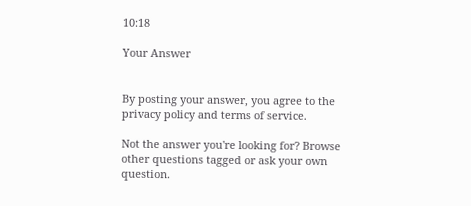10:18

Your Answer


By posting your answer, you agree to the privacy policy and terms of service.

Not the answer you're looking for? Browse other questions tagged or ask your own question.